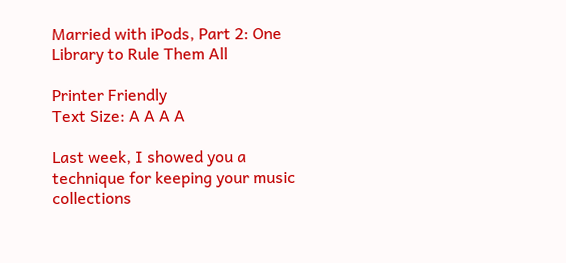Married with iPods, Part 2: One Library to Rule Them All

Printer Friendly
Text Size: A A A A

Last week, I showed you a technique for keeping your music collections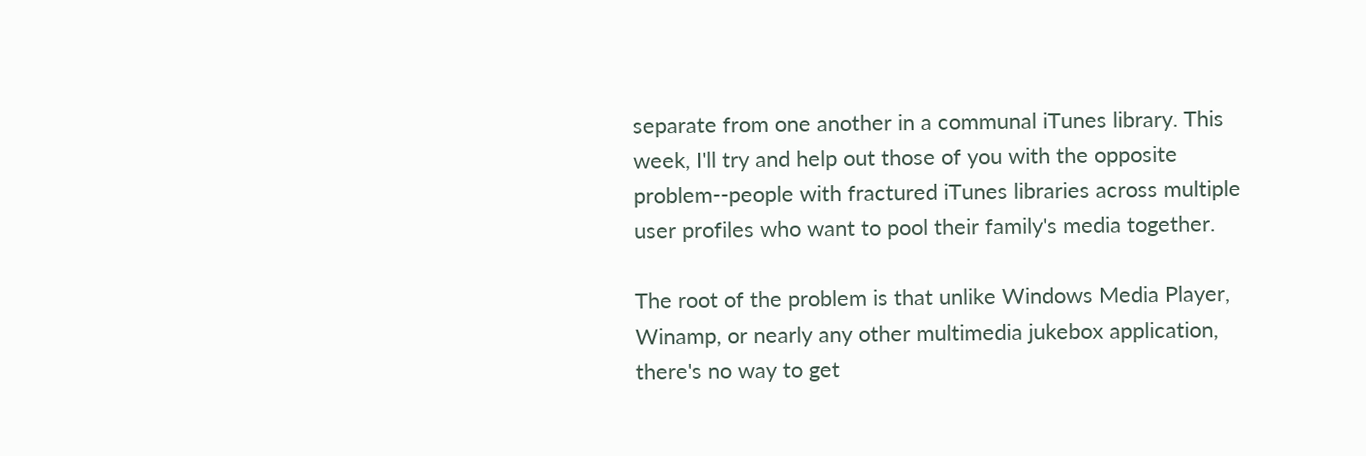separate from one another in a communal iTunes library. This week, I'll try and help out those of you with the opposite problem--people with fractured iTunes libraries across multiple user profiles who want to pool their family's media together.

The root of the problem is that unlike Windows Media Player, Winamp, or nearly any other multimedia jukebox application, there's no way to get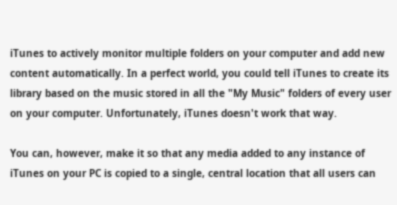iTunes to actively monitor multiple folders on your computer and add new content automatically. In a perfect world, you could tell iTunes to create its library based on the music stored in all the "My Music" folders of every user on your computer. Unfortunately, iTunes doesn't work that way.

You can, however, make it so that any media added to any instance of iTunes on your PC is copied to a single, central location that all users can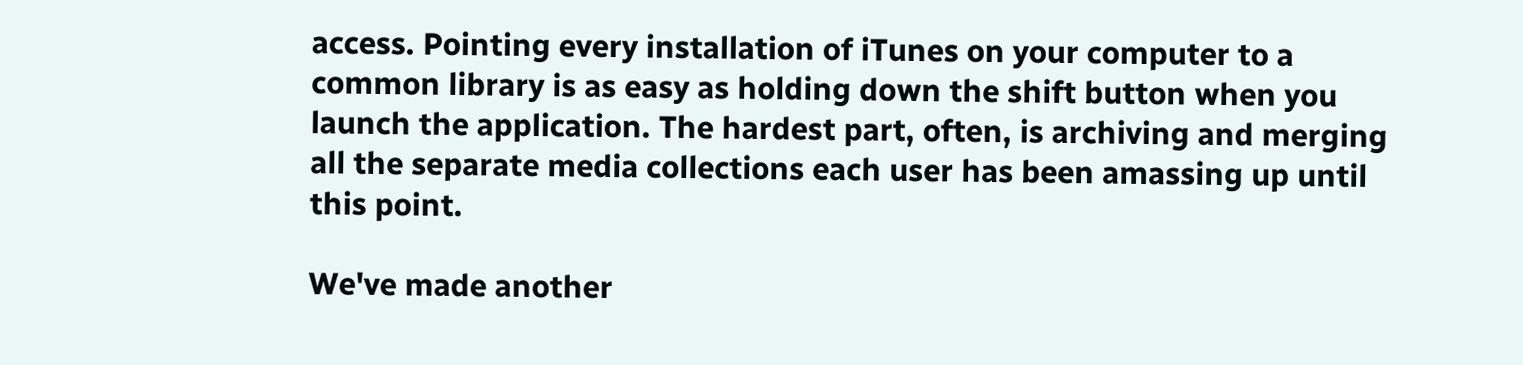access. Pointing every installation of iTunes on your computer to a common library is as easy as holding down the shift button when you launch the application. The hardest part, often, is archiving and merging all the separate media collections each user has been amassing up until this point.

We've made another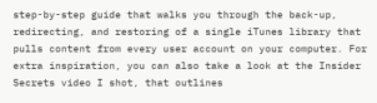step-by-step guide that walks you through the back-up, redirecting, and restoring of a single iTunes library that pulls content from every user account on your computer. For extra inspiration, you can also take a look at the Insider Secrets video I shot, that outlines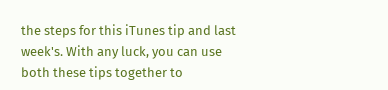the steps for this iTunes tip and last week's. With any luck, you can use both these tips together to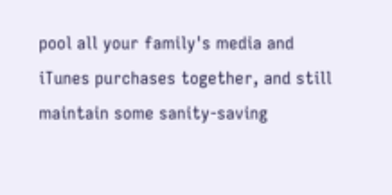pool all your family's media and iTunes purchases together, and still maintain some sanity-saving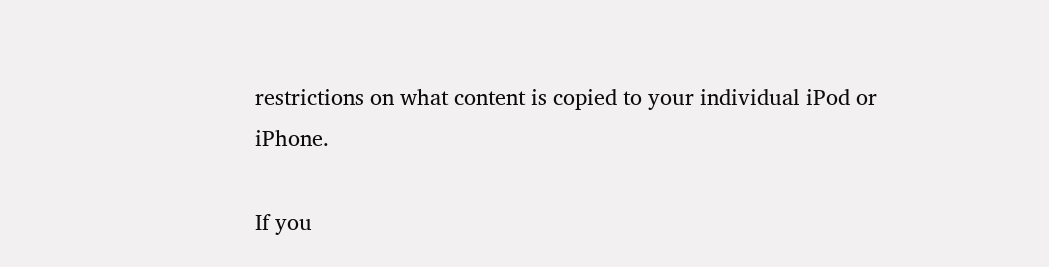restrictions on what content is copied to your individual iPod or iPhone.

If you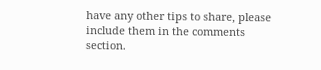have any other tips to share, please include them in the comments section.